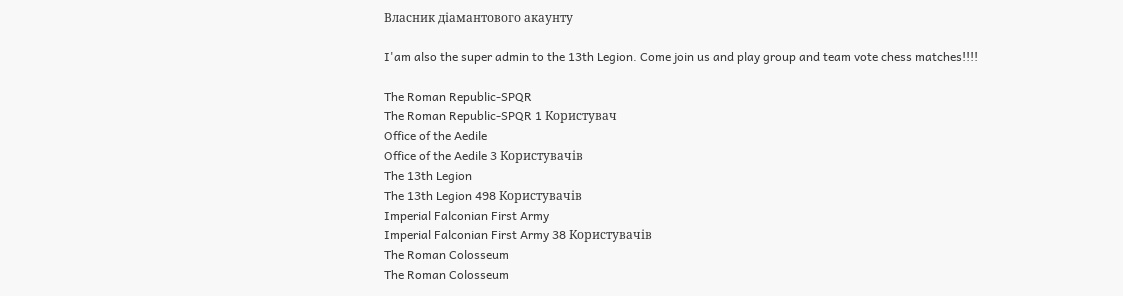Власник діамантового акаунту

I'am also the super admin to the 13th Legion. Come join us and play group and team vote chess matches!!!!

The Roman Republic-SPQR
The Roman Republic-SPQR 1 Користувач
Office of the Aedile
Office of the Aedile 3 Користувачів
The 13th Legion
The 13th Legion 498 Користувачів
Imperial Falconian First Army
Imperial Falconian First Army 38 Користувачів
The Roman Colosseum
The Roman Colosseum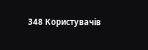348 Користувачів